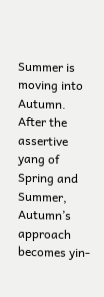Summer is moving into Autumn.  After the assertive yang of Spring and Summer, Autumn’s approach becomes yin-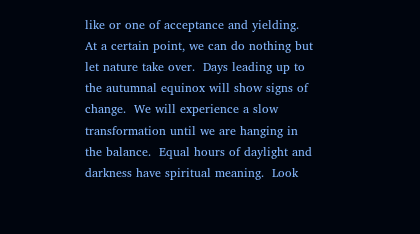like or one of acceptance and yielding.  At a certain point, we can do nothing but let nature take over.  Days leading up to the autumnal equinox will show signs of change.  We will experience a slow transformation until we are hanging in the balance.  Equal hours of daylight and darkness have spiritual meaning.  Look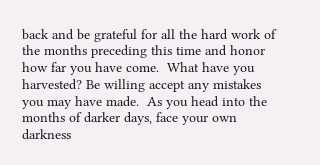back and be grateful for all the hard work of the months preceding this time and honor how far you have come.  What have you harvested? Be willing accept any mistakes you may have made.  As you head into the months of darker days, face your own darkness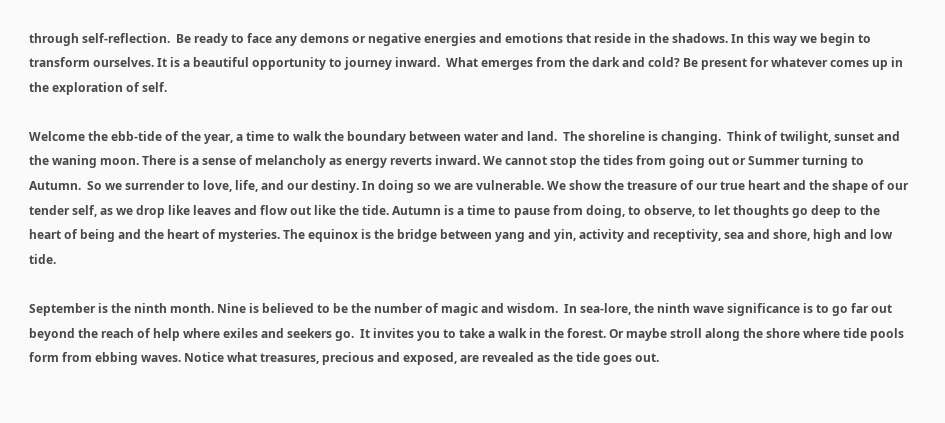through self-reflection.  Be ready to face any demons or negative energies and emotions that reside in the shadows. In this way we begin to transform ourselves. It is a beautiful opportunity to journey inward.  What emerges from the dark and cold? Be present for whatever comes up in the exploration of self.

Welcome the ebb-tide of the year, a time to walk the boundary between water and land.  The shoreline is changing.  Think of twilight, sunset and the waning moon. There is a sense of melancholy as energy reverts inward. We cannot stop the tides from going out or Summer turning to Autumn.  So we surrender to love, life, and our destiny. In doing so we are vulnerable. We show the treasure of our true heart and the shape of our tender self, as we drop like leaves and flow out like the tide. Autumn is a time to pause from doing, to observe, to let thoughts go deep to the heart of being and the heart of mysteries. The equinox is the bridge between yang and yin, activity and receptivity, sea and shore, high and low tide.

September is the ninth month. Nine is believed to be the number of magic and wisdom.  In sea-lore, the ninth wave significance is to go far out beyond the reach of help where exiles and seekers go.  It invites you to take a walk in the forest. Or maybe stroll along the shore where tide pools form from ebbing waves. Notice what treasures, precious and exposed, are revealed as the tide goes out.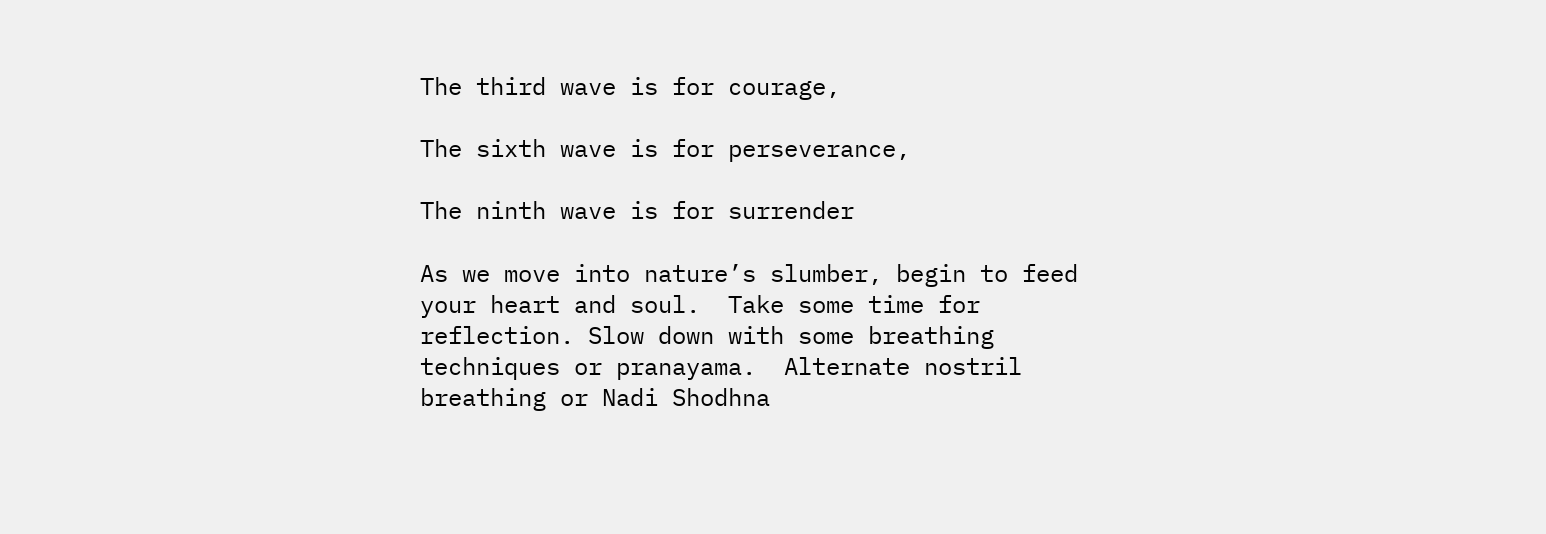The third wave is for courage,

The sixth wave is for perseverance,

The ninth wave is for surrender

As we move into nature’s slumber, begin to feed your heart and soul.  Take some time for reflection. Slow down with some breathing techniques or pranayama.  Alternate nostril breathing or Nadi Shodhna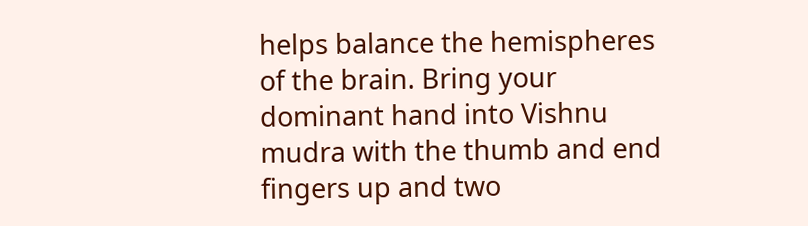helps balance the hemispheres of the brain. Bring your dominant hand into Vishnu mudra with the thumb and end fingers up and two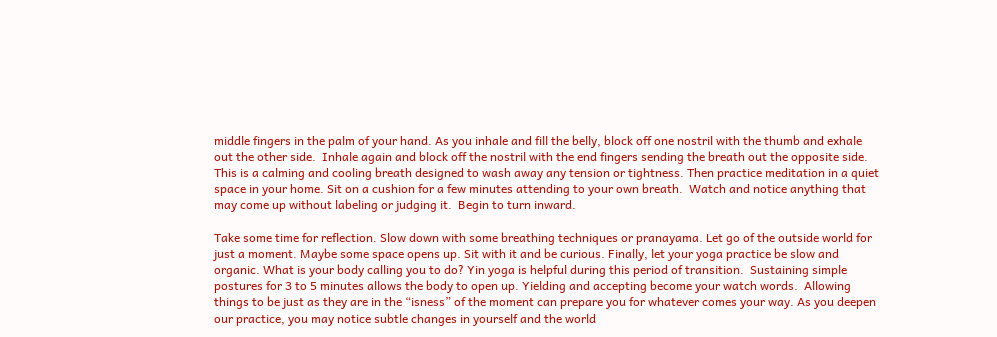middle fingers in the palm of your hand. As you inhale and fill the belly, block off one nostril with the thumb and exhale out the other side.  Inhale again and block off the nostril with the end fingers sending the breath out the opposite side.  This is a calming and cooling breath designed to wash away any tension or tightness. Then practice meditation in a quiet space in your home. Sit on a cushion for a few minutes attending to your own breath.  Watch and notice anything that may come up without labeling or judging it.  Begin to turn inward.

Take some time for reflection. Slow down with some breathing techniques or pranayama. Let go of the outside world for just a moment. Maybe some space opens up. Sit with it and be curious. Finally, let your yoga practice be slow and organic. What is your body calling you to do? Yin yoga is helpful during this period of transition.  Sustaining simple postures for 3 to 5 minutes allows the body to open up. Yielding and accepting become your watch words.  Allowing things to be just as they are in the “isness” of the moment can prepare you for whatever comes your way. As you deepen our practice, you may notice subtle changes in yourself and the world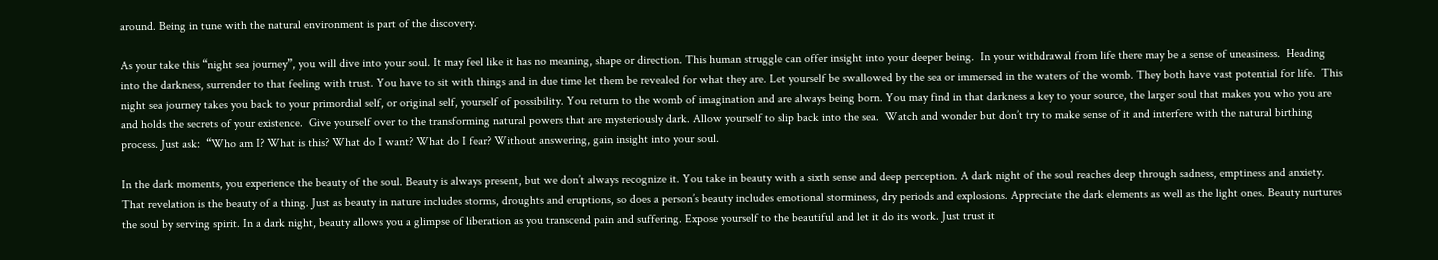around. Being in tune with the natural environment is part of the discovery.

As your take this “night sea journey”, you will dive into your soul. It may feel like it has no meaning, shape or direction. This human struggle can offer insight into your deeper being.  In your withdrawal from life there may be a sense of uneasiness.  Heading into the darkness, surrender to that feeling with trust. You have to sit with things and in due time let them be revealed for what they are. Let yourself be swallowed by the sea or immersed in the waters of the womb. They both have vast potential for life.  This night sea journey takes you back to your primordial self, or original self, yourself of possibility. You return to the womb of imagination and are always being born. You may find in that darkness a key to your source, the larger soul that makes you who you are and holds the secrets of your existence.  Give yourself over to the transforming natural powers that are mysteriously dark. Allow yourself to slip back into the sea.  Watch and wonder but don’t try to make sense of it and interfere with the natural birthing process. Just ask:  “Who am I? What is this? What do I want? What do I fear? Without answering, gain insight into your soul.

In the dark moments, you experience the beauty of the soul. Beauty is always present, but we don’t always recognize it. You take in beauty with a sixth sense and deep perception. A dark night of the soul reaches deep through sadness, emptiness and anxiety. That revelation is the beauty of a thing. Just as beauty in nature includes storms, droughts and eruptions, so does a person’s beauty includes emotional storminess, dry periods and explosions. Appreciate the dark elements as well as the light ones. Beauty nurtures the soul by serving spirit. In a dark night, beauty allows you a glimpse of liberation as you transcend pain and suffering. Expose yourself to the beautiful and let it do its work. Just trust it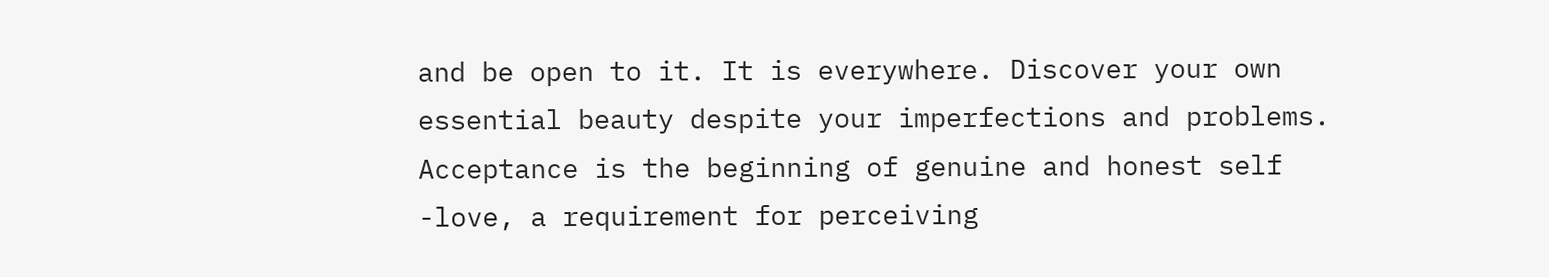and be open to it. It is everywhere. Discover your own essential beauty despite your imperfections and problems. Acceptance is the beginning of genuine and honest self -love, a requirement for perceiving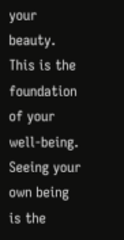your beauty. This is the foundation of your well-being. Seeing your own being is the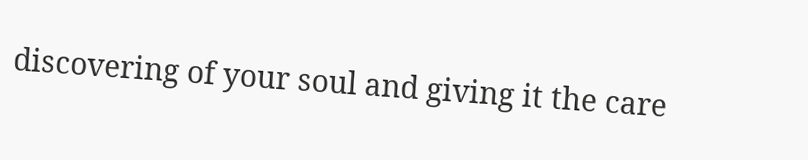discovering of your soul and giving it the care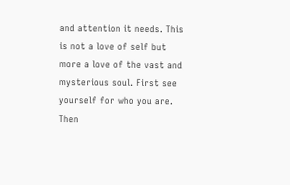and attention it needs. This is not a love of self but more a love of the vast and mysterious soul. First see yourself for who you are.  Then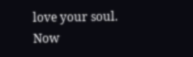love your soul.  Now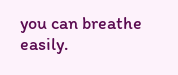you can breathe easily.